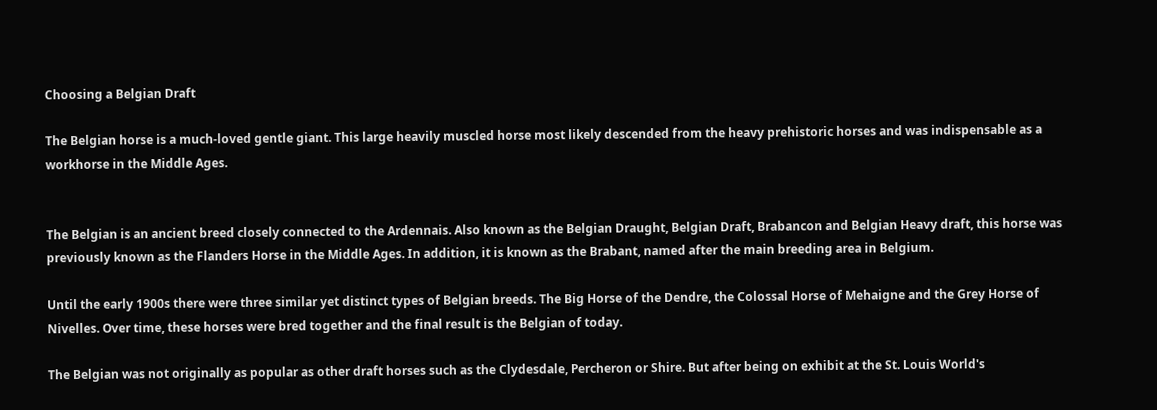Choosing a Belgian Draft

The Belgian horse is a much-loved gentle giant. This large heavily muscled horse most likely descended from the heavy prehistoric horses and was indispensable as a workhorse in the Middle Ages.


The Belgian is an ancient breed closely connected to the Ardennais. Also known as the Belgian Draught, Belgian Draft, Brabancon and Belgian Heavy draft, this horse was previously known as the Flanders Horse in the Middle Ages. In addition, it is known as the Brabant, named after the main breeding area in Belgium.

Until the early 1900s there were three similar yet distinct types of Belgian breeds. The Big Horse of the Dendre, the Colossal Horse of Mehaigne and the Grey Horse of Nivelles. Over time, these horses were bred together and the final result is the Belgian of today.

The Belgian was not originally as popular as other draft horses such as the Clydesdale, Percheron or Shire. But after being on exhibit at the St. Louis World's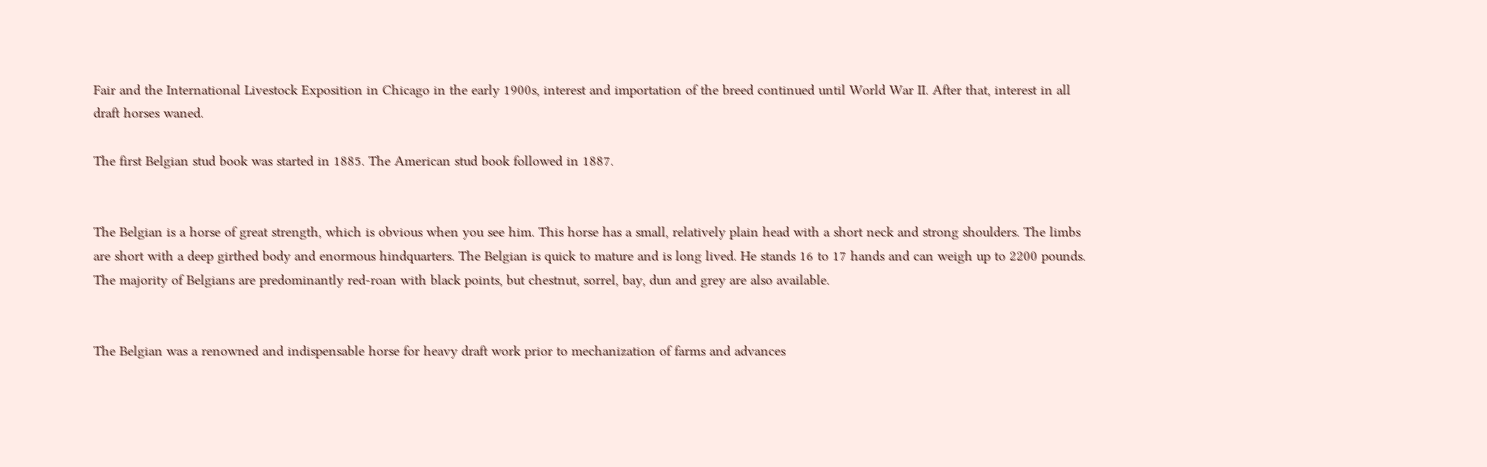Fair and the International Livestock Exposition in Chicago in the early 1900s, interest and importation of the breed continued until World War II. After that, interest in all draft horses waned.

The first Belgian stud book was started in 1885. The American stud book followed in 1887.


The Belgian is a horse of great strength, which is obvious when you see him. This horse has a small, relatively plain head with a short neck and strong shoulders. The limbs are short with a deep girthed body and enormous hindquarters. The Belgian is quick to mature and is long lived. He stands 16 to 17 hands and can weigh up to 2200 pounds. The majority of Belgians are predominantly red-roan with black points, but chestnut, sorrel, bay, dun and grey are also available.


The Belgian was a renowned and indispensable horse for heavy draft work prior to mechanization of farms and advances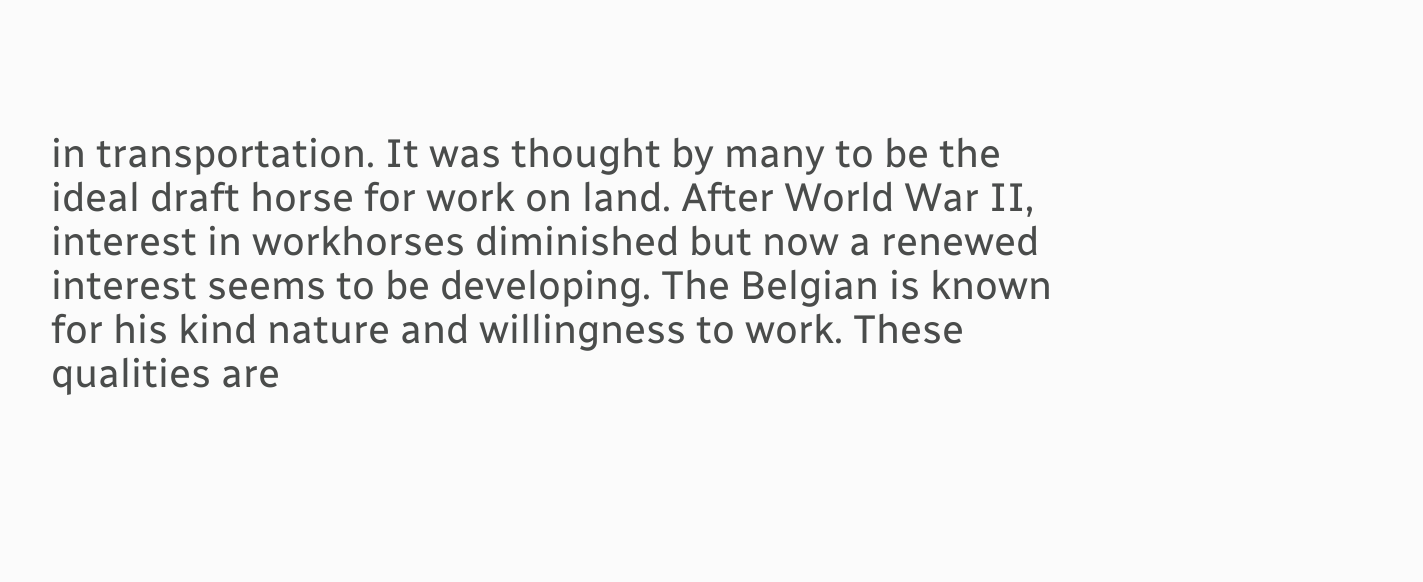in transportation. It was thought by many to be the ideal draft horse for work on land. After World War II, interest in workhorses diminished but now a renewed interest seems to be developing. The Belgian is known for his kind nature and willingness to work. These qualities are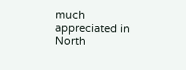much appreciated in North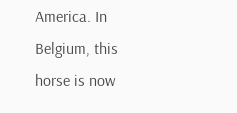America. In Belgium, this horse is now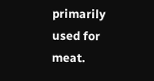primarily used for meat.